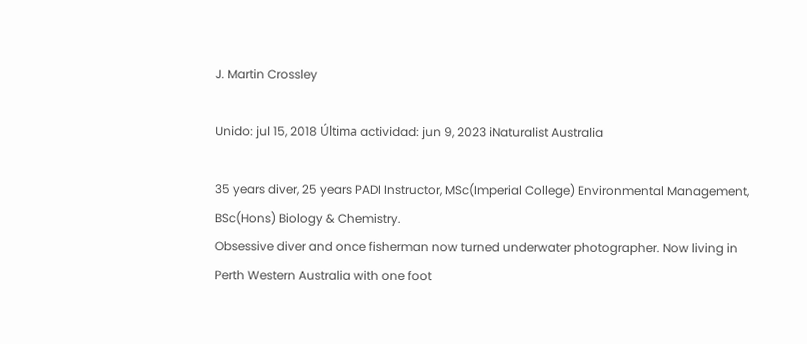J. Martin Crossley

Unido: jul 15, 2018 Última actividad: jun 9, 2023 iNaturalist Australia

35 years diver, 25 years PADI Instructor, MSc(Imperial College) Environmental Management, BSc(Hons) Biology & Chemistry.
Obsessive diver and once fisherman now turned underwater photographer. Now living in Perth Western Australia with one foot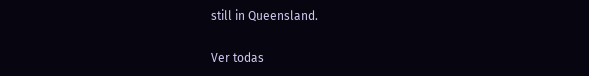still in Queensland.

Ver todas